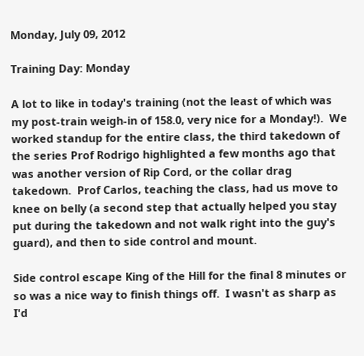Monday, July 09, 2012

Training Day: Monday

A lot to like in today's training (not the least of which was my post-train weigh-in of 158.0, very nice for a Monday!).  We worked standup for the entire class, the third takedown of the series Prof Rodrigo highlighted a few months ago that was another version of Rip Cord, or the collar drag takedown.  Prof Carlos, teaching the class, had us move to knee on belly (a second step that actually helped you stay put during the takedown and not walk right into the guy's guard), and then to side control and mount.

Side control escape King of the Hill for the final 8 minutes or so was a nice way to finish things off.  I wasn't as sharp as I'd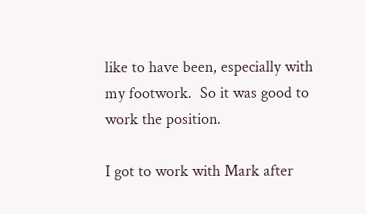like to have been, especially with my footwork.  So it was good to work the position.

I got to work with Mark after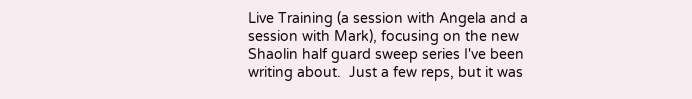Live Training (a session with Angela and a session with Mark), focusing on the new Shaolin half guard sweep series I've been writing about.  Just a few reps, but it was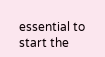essential to start the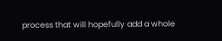process that will hopefully add a whole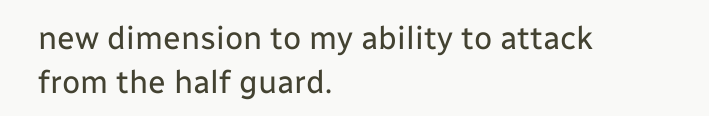new dimension to my ability to attack from the half guard.